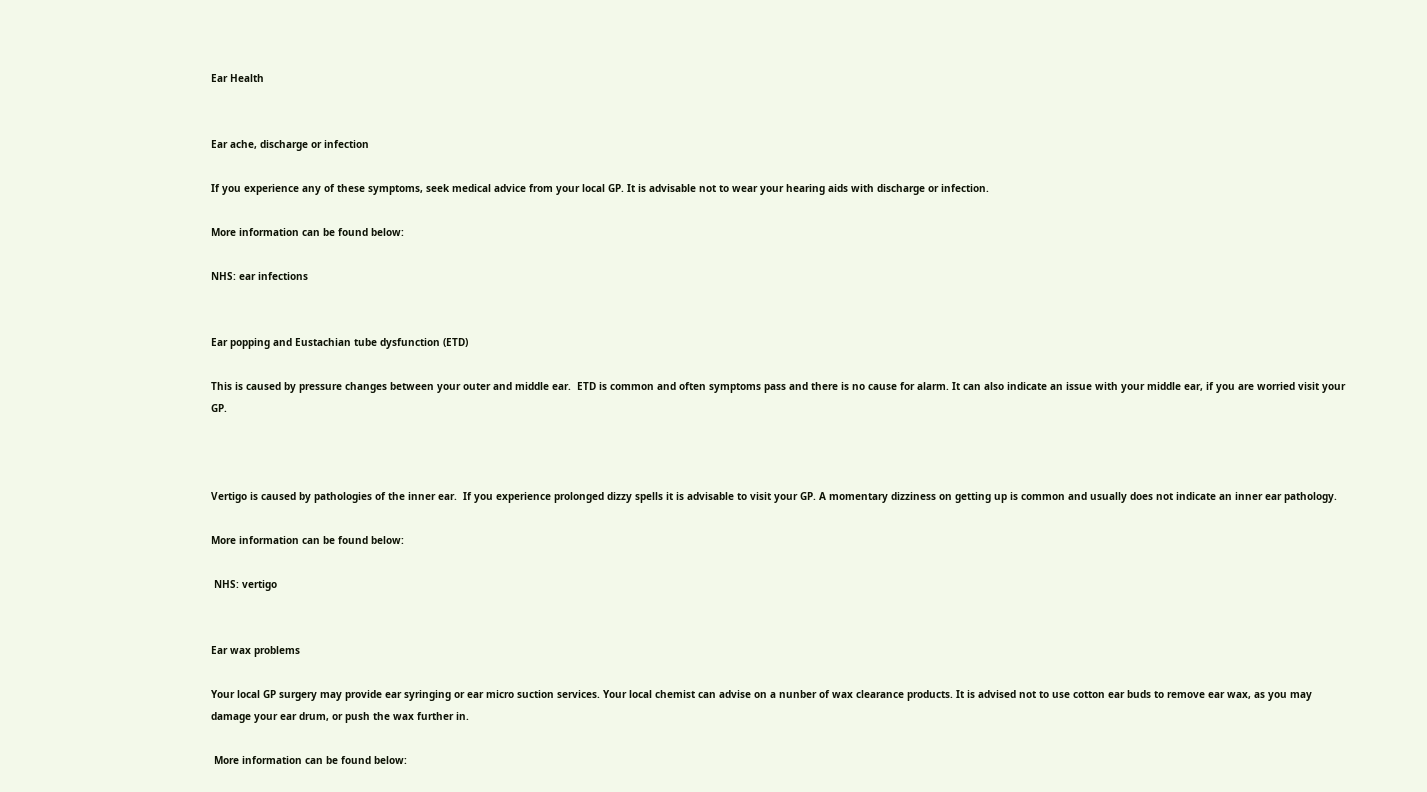Ear Health


Ear ache, discharge or infection

If you experience any of these symptoms, seek medical advice from your local GP. It is advisable not to wear your hearing aids with discharge or infection.

More information can be found below:

NHS: ear infections


Ear popping and Eustachian tube dysfunction (ETD)

This is caused by pressure changes between your outer and middle ear.  ETD is common and often symptoms pass and there is no cause for alarm. It can also indicate an issue with your middle ear, if you are worried visit your GP.



Vertigo is caused by pathologies of the inner ear.  If you experience prolonged dizzy spells it is advisable to visit your GP. A momentary dizziness on getting up is common and usually does not indicate an inner ear pathology.

More information can be found below:

 NHS: vertigo


Ear wax problems

Your local GP surgery may provide ear syringing or ear micro suction services. Your local chemist can advise on a nunber of wax clearance products. It is advised not to use cotton ear buds to remove ear wax, as you may damage your ear drum, or push the wax further in.

 More information can be found below: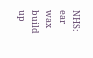NHS: ear wax build up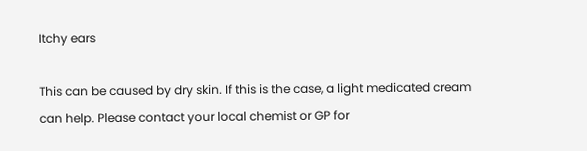Itchy ears

This can be caused by dry skin. If this is the case, a light medicated cream can help. Please contact your local chemist or GP for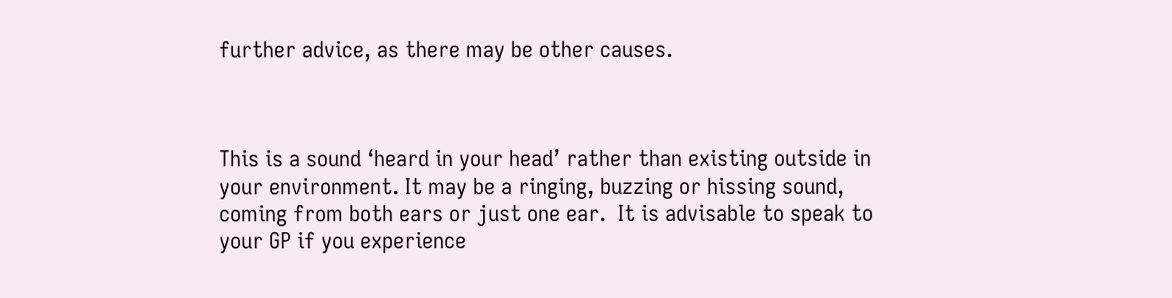further advice, as there may be other causes.



This is a sound ‘heard in your head’ rather than existing outside in your environment. It may be a ringing, buzzing or hissing sound, coming from both ears or just one ear.  It is advisable to speak to your GP if you experience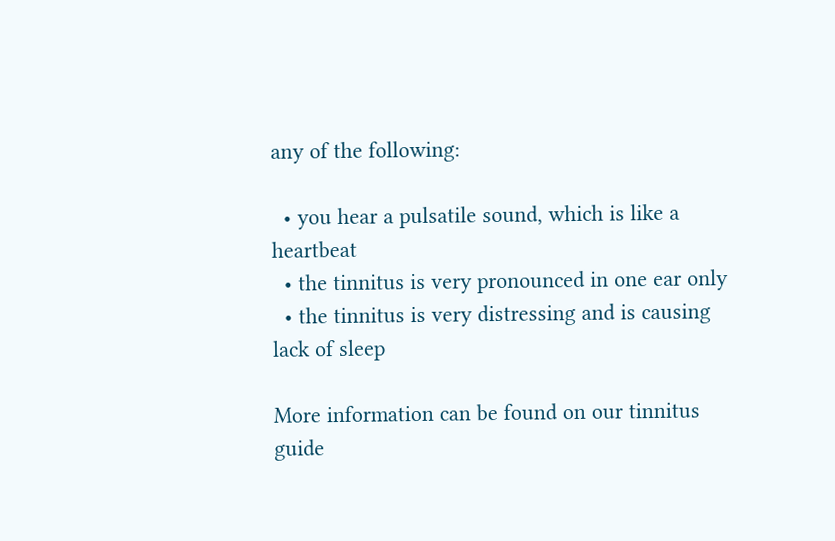any of the following:

  • you hear a pulsatile sound, which is like a heartbeat
  • the tinnitus is very pronounced in one ear only
  • the tinnitus is very distressing and is causing lack of sleep

More information can be found on our tinnitus guide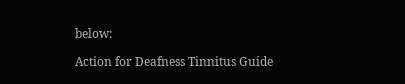below:

Action for Deafness Tinnitus Guide